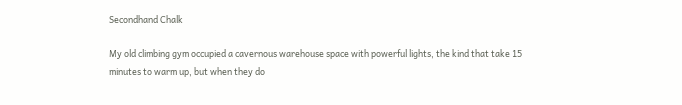Secondhand Chalk

My old climbing gym occupied a cavernous warehouse space with powerful lights, the kind that take 15 minutes to warm up, but when they do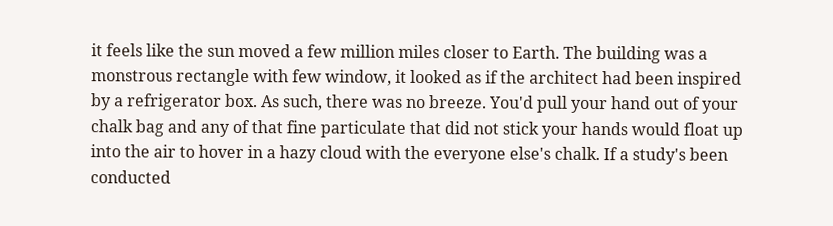it feels like the sun moved a few million miles closer to Earth. The building was a monstrous rectangle with few window, it looked as if the architect had been inspired by a refrigerator box. As such, there was no breeze. You'd pull your hand out of your chalk bag and any of that fine particulate that did not stick your hands would float up into the air to hover in a hazy cloud with the everyone else's chalk. If a study's been conducted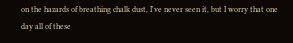on the hazards of breathing chalk dust, I've never seen it, but I worry that one day all of these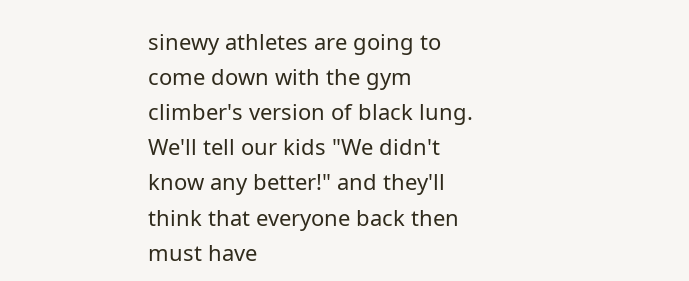sinewy athletes are going to come down with the gym climber's version of black lung. We'll tell our kids "We didn't know any better!" and they'll think that everyone back then must have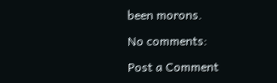been morons.

No comments:

Post a Comment